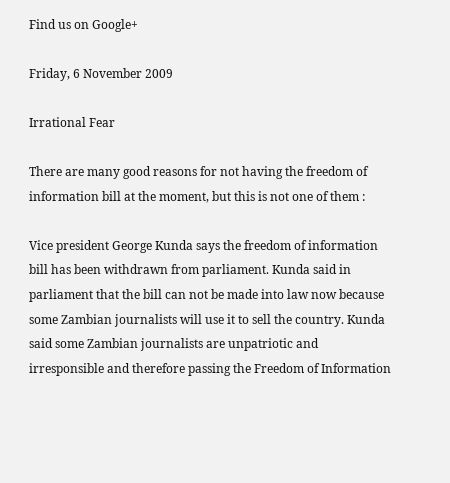Find us on Google+

Friday, 6 November 2009

Irrational Fear

There are many good reasons for not having the freedom of information bill at the moment, but this is not one of them :

Vice president George Kunda says the freedom of information bill has been withdrawn from parliament. Kunda said in parliament that the bill can not be made into law now because some Zambian journalists will use it to sell the country. Kunda said some Zambian journalists are unpatriotic and irresponsible and therefore passing the Freedom of Information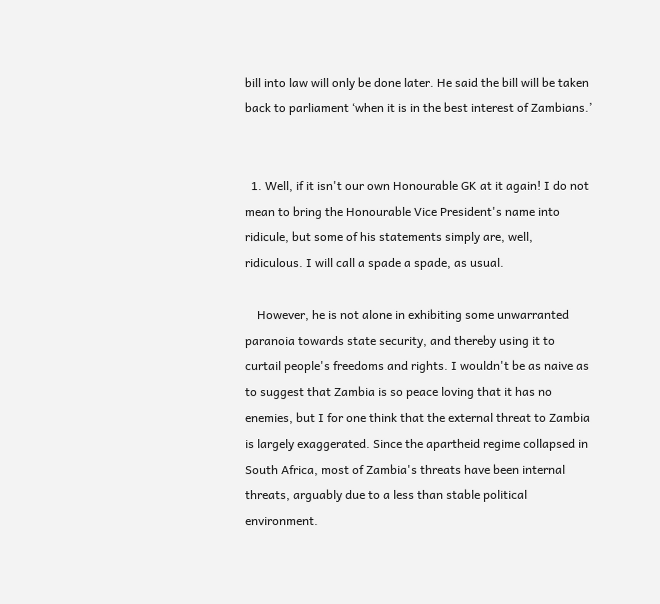bill into law will only be done later. He said the bill will be taken back to parliament ‘when it is in the best interest of Zambians.’


  1. Well, if it isn't our own Honourable GK at it again! I do not mean to bring the Honourable Vice President's name into ridicule, but some of his statements simply are, well, ridiculous. I will call a spade a spade, as usual.

    However, he is not alone in exhibiting some unwarranted paranoia towards state security, and thereby using it to curtail people's freedoms and rights. I wouldn't be as naive as to suggest that Zambia is so peace loving that it has no enemies, but I for one think that the external threat to Zambia is largely exaggerated. Since the apartheid regime collapsed in South Africa, most of Zambia's threats have been internal threats, arguably due to a less than stable political environment.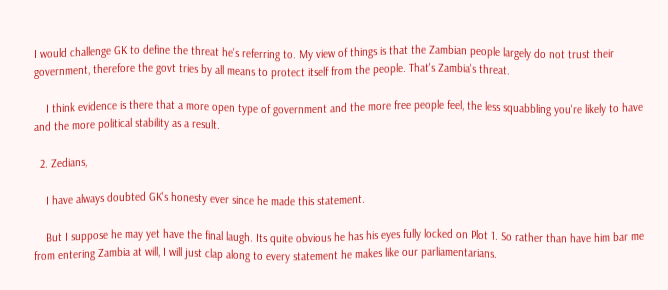I would challenge GK to define the threat he's referring to. My view of things is that the Zambian people largely do not trust their government, therefore the govt tries by all means to protect itself from the people. That's Zambia's threat.

    I think evidence is there that a more open type of government and the more free people feel, the less squabbling you're likely to have and the more political stability as a result.

  2. Zedians,

    I have always doubted GK's honesty ever since he made this statement.

    But I suppose he may yet have the final laugh. Its quite obvious he has his eyes fully locked on Plot 1. So rather than have him bar me from entering Zambia at will, I will just clap along to every statement he makes like our parliamentarians.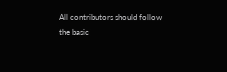All contributors should follow the basic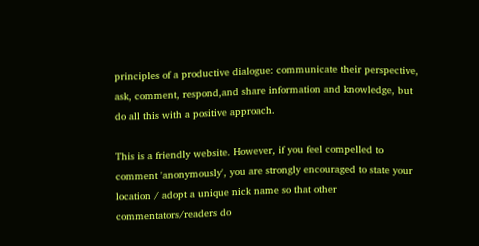principles of a productive dialogue: communicate their perspective, ask, comment, respond,and share information and knowledge, but do all this with a positive approach.

This is a friendly website. However, if you feel compelled to comment 'anonymously', you are strongly encouraged to state your location / adopt a unique nick name so that other commentators/readers do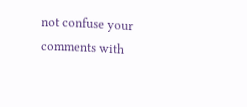not confuse your comments with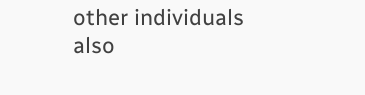other individuals also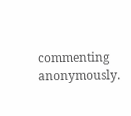commenting anonymously.